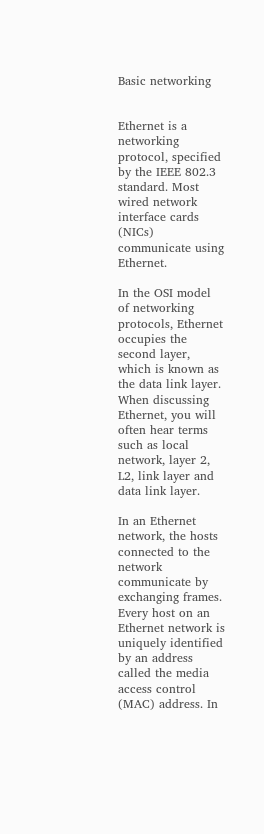Basic networking


Ethernet is a networking protocol, specified by the IEEE 802.3 standard. Most wired network interface cards (NICs) communicate using Ethernet.

In the OSI model of networking protocols, Ethernet occupies the second layer, which is known as the data link layer. When discussing Ethernet, you will often hear terms such as local network, layer 2, L2, link layer and data link layer.

In an Ethernet network, the hosts connected to the network communicate by exchanging frames. Every host on an Ethernet network is uniquely identified by an address called the media access control (MAC) address. In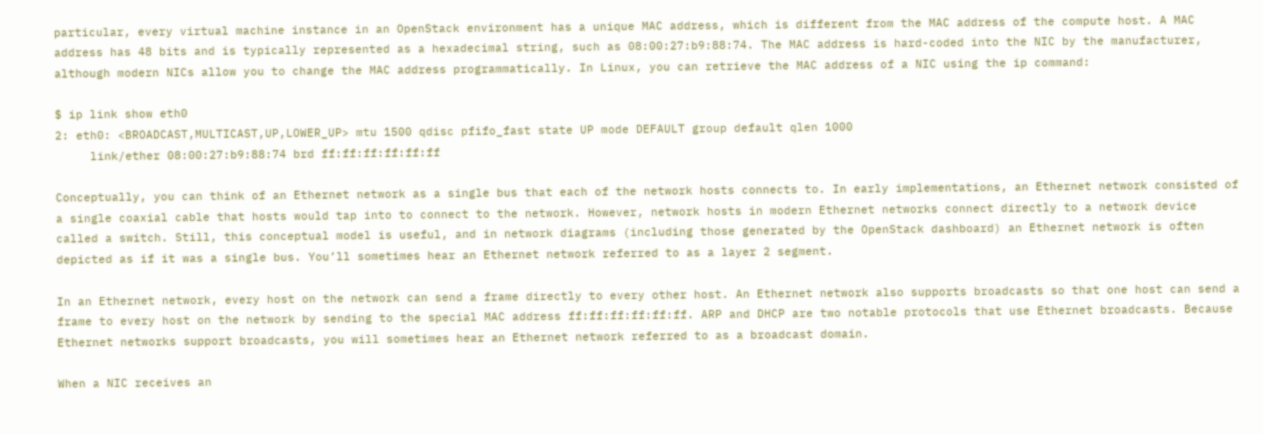particular, every virtual machine instance in an OpenStack environment has a unique MAC address, which is different from the MAC address of the compute host. A MAC address has 48 bits and is typically represented as a hexadecimal string, such as 08:00:27:b9:88:74. The MAC address is hard-coded into the NIC by the manufacturer, although modern NICs allow you to change the MAC address programmatically. In Linux, you can retrieve the MAC address of a NIC using the ip command:

$ ip link show eth0
2: eth0: <BROADCAST,MULTICAST,UP,LOWER_UP> mtu 1500 qdisc pfifo_fast state UP mode DEFAULT group default qlen 1000
     link/ether 08:00:27:b9:88:74 brd ff:ff:ff:ff:ff:ff

Conceptually, you can think of an Ethernet network as a single bus that each of the network hosts connects to. In early implementations, an Ethernet network consisted of a single coaxial cable that hosts would tap into to connect to the network. However, network hosts in modern Ethernet networks connect directly to a network device called a switch. Still, this conceptual model is useful, and in network diagrams (including those generated by the OpenStack dashboard) an Ethernet network is often depicted as if it was a single bus. You’ll sometimes hear an Ethernet network referred to as a layer 2 segment.

In an Ethernet network, every host on the network can send a frame directly to every other host. An Ethernet network also supports broadcasts so that one host can send a frame to every host on the network by sending to the special MAC address ff:ff:ff:ff:ff:ff. ARP and DHCP are two notable protocols that use Ethernet broadcasts. Because Ethernet networks support broadcasts, you will sometimes hear an Ethernet network referred to as a broadcast domain.

When a NIC receives an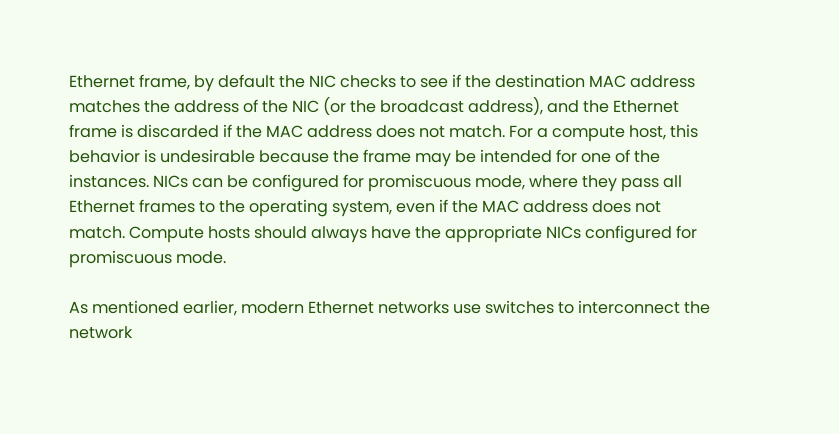Ethernet frame, by default the NIC checks to see if the destination MAC address matches the address of the NIC (or the broadcast address), and the Ethernet frame is discarded if the MAC address does not match. For a compute host, this behavior is undesirable because the frame may be intended for one of the instances. NICs can be configured for promiscuous mode, where they pass all Ethernet frames to the operating system, even if the MAC address does not match. Compute hosts should always have the appropriate NICs configured for promiscuous mode.

As mentioned earlier, modern Ethernet networks use switches to interconnect the network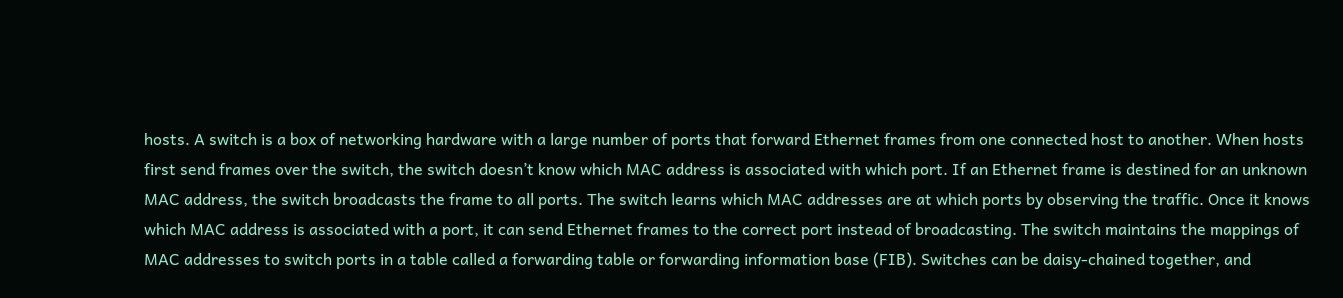hosts. A switch is a box of networking hardware with a large number of ports that forward Ethernet frames from one connected host to another. When hosts first send frames over the switch, the switch doesn’t know which MAC address is associated with which port. If an Ethernet frame is destined for an unknown MAC address, the switch broadcasts the frame to all ports. The switch learns which MAC addresses are at which ports by observing the traffic. Once it knows which MAC address is associated with a port, it can send Ethernet frames to the correct port instead of broadcasting. The switch maintains the mappings of MAC addresses to switch ports in a table called a forwarding table or forwarding information base (FIB). Switches can be daisy-chained together, and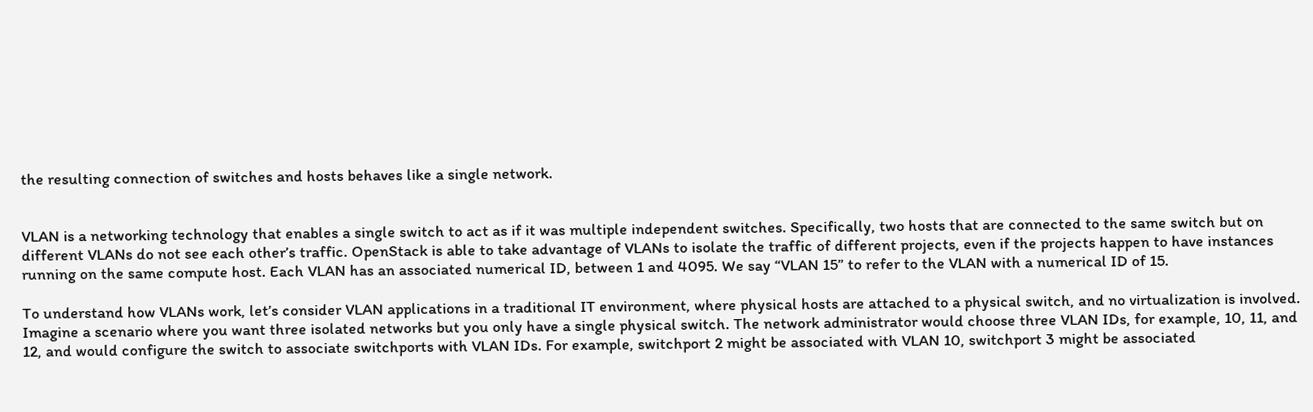the resulting connection of switches and hosts behaves like a single network.


VLAN is a networking technology that enables a single switch to act as if it was multiple independent switches. Specifically, two hosts that are connected to the same switch but on different VLANs do not see each other’s traffic. OpenStack is able to take advantage of VLANs to isolate the traffic of different projects, even if the projects happen to have instances running on the same compute host. Each VLAN has an associated numerical ID, between 1 and 4095. We say “VLAN 15” to refer to the VLAN with a numerical ID of 15.

To understand how VLANs work, let’s consider VLAN applications in a traditional IT environment, where physical hosts are attached to a physical switch, and no virtualization is involved. Imagine a scenario where you want three isolated networks but you only have a single physical switch. The network administrator would choose three VLAN IDs, for example, 10, 11, and 12, and would configure the switch to associate switchports with VLAN IDs. For example, switchport 2 might be associated with VLAN 10, switchport 3 might be associated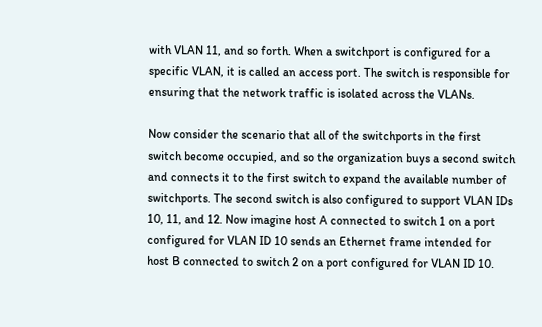with VLAN 11, and so forth. When a switchport is configured for a specific VLAN, it is called an access port. The switch is responsible for ensuring that the network traffic is isolated across the VLANs.

Now consider the scenario that all of the switchports in the first switch become occupied, and so the organization buys a second switch and connects it to the first switch to expand the available number of switchports. The second switch is also configured to support VLAN IDs 10, 11, and 12. Now imagine host A connected to switch 1 on a port configured for VLAN ID 10 sends an Ethernet frame intended for host B connected to switch 2 on a port configured for VLAN ID 10.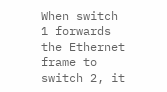When switch 1 forwards the Ethernet frame to switch 2, it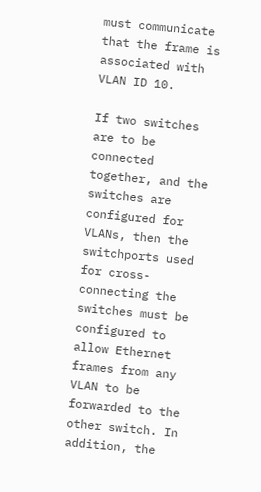must communicate that the frame is associated with VLAN ID 10.

If two switches are to be connected together, and the switches are configured for VLANs, then the switchports used for cross-connecting the switches must be configured to allow Ethernet frames from any VLAN to be forwarded to the other switch. In addition, the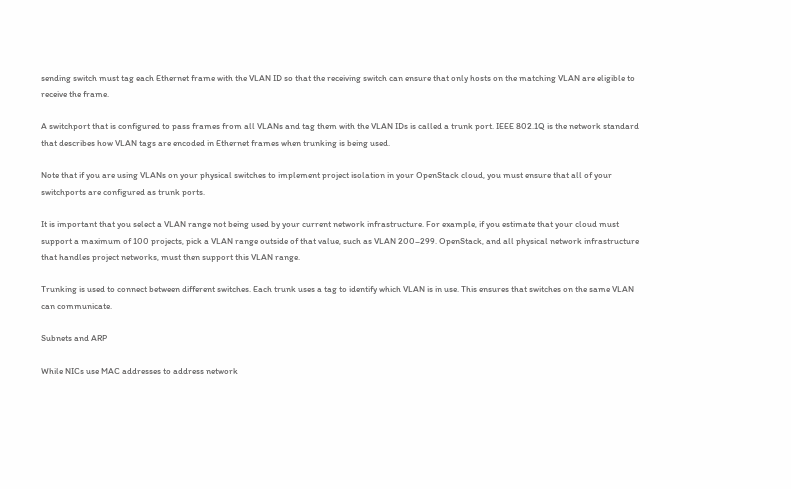sending switch must tag each Ethernet frame with the VLAN ID so that the receiving switch can ensure that only hosts on the matching VLAN are eligible to receive the frame.

A switchport that is configured to pass frames from all VLANs and tag them with the VLAN IDs is called a trunk port. IEEE 802.1Q is the network standard that describes how VLAN tags are encoded in Ethernet frames when trunking is being used.

Note that if you are using VLANs on your physical switches to implement project isolation in your OpenStack cloud, you must ensure that all of your switchports are configured as trunk ports.

It is important that you select a VLAN range not being used by your current network infrastructure. For example, if you estimate that your cloud must support a maximum of 100 projects, pick a VLAN range outside of that value, such as VLAN 200–299. OpenStack, and all physical network infrastructure that handles project networks, must then support this VLAN range.

Trunking is used to connect between different switches. Each trunk uses a tag to identify which VLAN is in use. This ensures that switches on the same VLAN can communicate.

Subnets and ARP

While NICs use MAC addresses to address network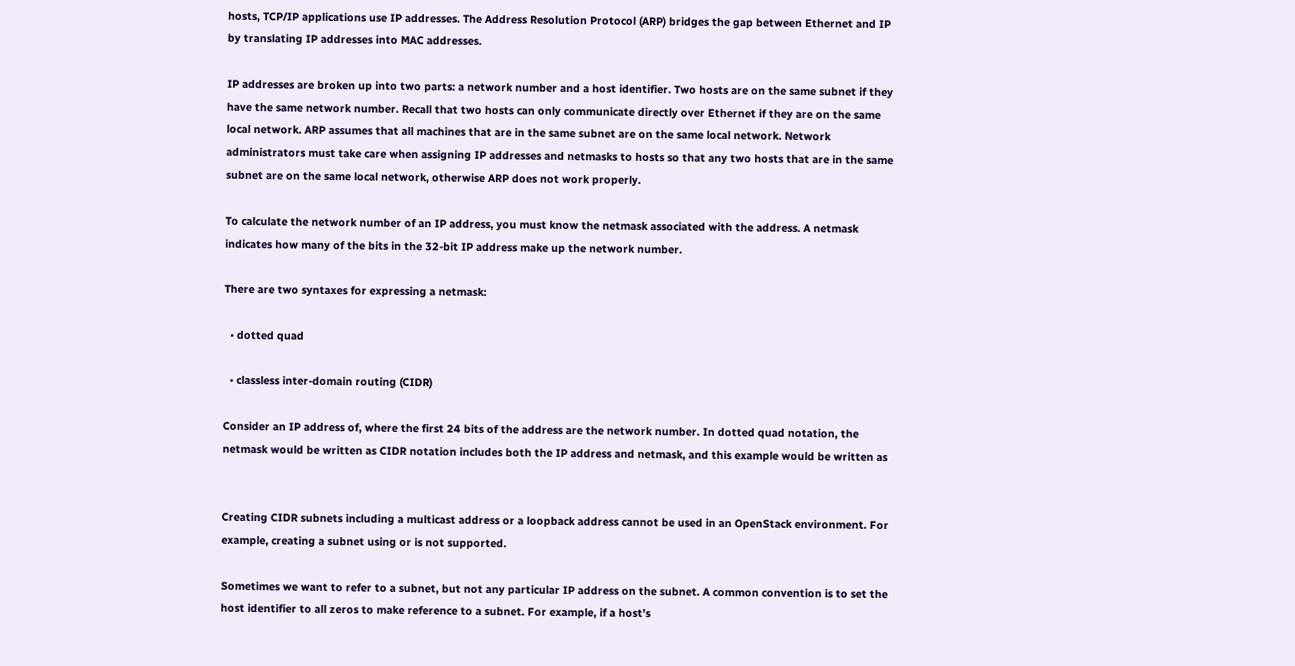hosts, TCP/IP applications use IP addresses. The Address Resolution Protocol (ARP) bridges the gap between Ethernet and IP by translating IP addresses into MAC addresses.

IP addresses are broken up into two parts: a network number and a host identifier. Two hosts are on the same subnet if they have the same network number. Recall that two hosts can only communicate directly over Ethernet if they are on the same local network. ARP assumes that all machines that are in the same subnet are on the same local network. Network administrators must take care when assigning IP addresses and netmasks to hosts so that any two hosts that are in the same subnet are on the same local network, otherwise ARP does not work properly.

To calculate the network number of an IP address, you must know the netmask associated with the address. A netmask indicates how many of the bits in the 32-bit IP address make up the network number.

There are two syntaxes for expressing a netmask:

  • dotted quad

  • classless inter-domain routing (CIDR)

Consider an IP address of, where the first 24 bits of the address are the network number. In dotted quad notation, the netmask would be written as CIDR notation includes both the IP address and netmask, and this example would be written as


Creating CIDR subnets including a multicast address or a loopback address cannot be used in an OpenStack environment. For example, creating a subnet using or is not supported.

Sometimes we want to refer to a subnet, but not any particular IP address on the subnet. A common convention is to set the host identifier to all zeros to make reference to a subnet. For example, if a host’s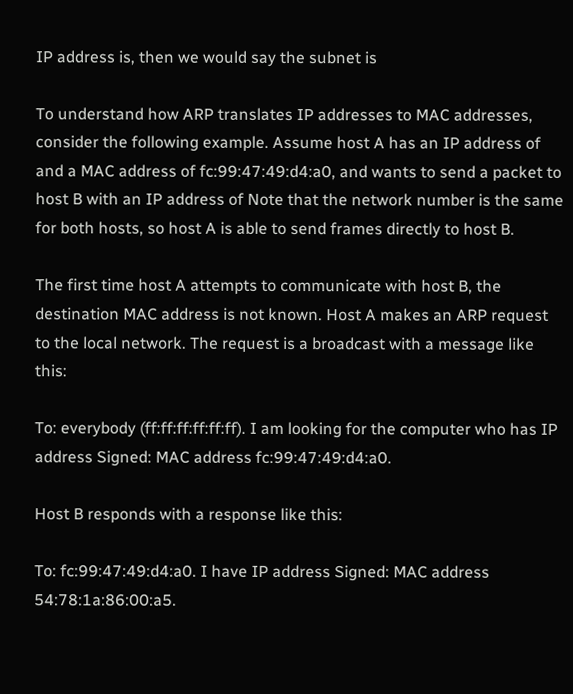IP address is, then we would say the subnet is

To understand how ARP translates IP addresses to MAC addresses, consider the following example. Assume host A has an IP address of and a MAC address of fc:99:47:49:d4:a0, and wants to send a packet to host B with an IP address of Note that the network number is the same for both hosts, so host A is able to send frames directly to host B.

The first time host A attempts to communicate with host B, the destination MAC address is not known. Host A makes an ARP request to the local network. The request is a broadcast with a message like this:

To: everybody (ff:ff:ff:ff:ff:ff). I am looking for the computer who has IP address Signed: MAC address fc:99:47:49:d4:a0.

Host B responds with a response like this:

To: fc:99:47:49:d4:a0. I have IP address Signed: MAC address 54:78:1a:86:00:a5.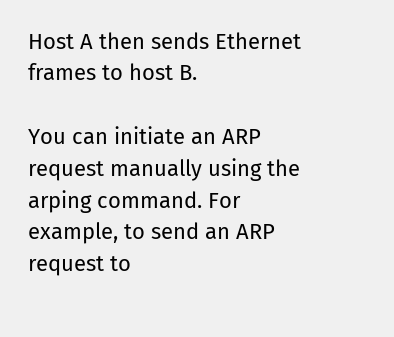Host A then sends Ethernet frames to host B.

You can initiate an ARP request manually using the arping command. For example, to send an ARP request to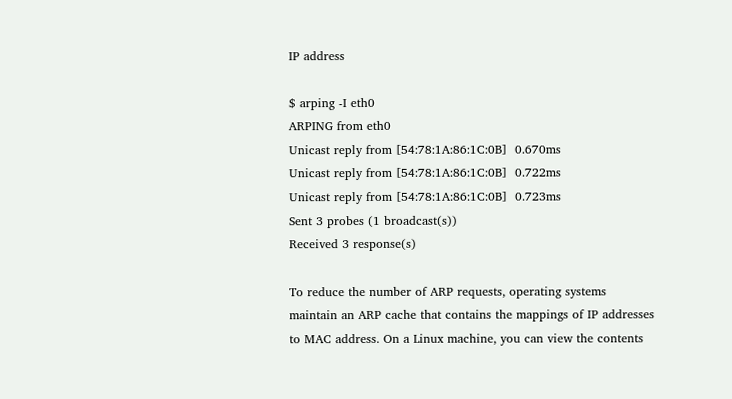IP address

$ arping -I eth0
ARPING from eth0
Unicast reply from [54:78:1A:86:1C:0B]  0.670ms
Unicast reply from [54:78:1A:86:1C:0B]  0.722ms
Unicast reply from [54:78:1A:86:1C:0B]  0.723ms
Sent 3 probes (1 broadcast(s))
Received 3 response(s)

To reduce the number of ARP requests, operating systems maintain an ARP cache that contains the mappings of IP addresses to MAC address. On a Linux machine, you can view the contents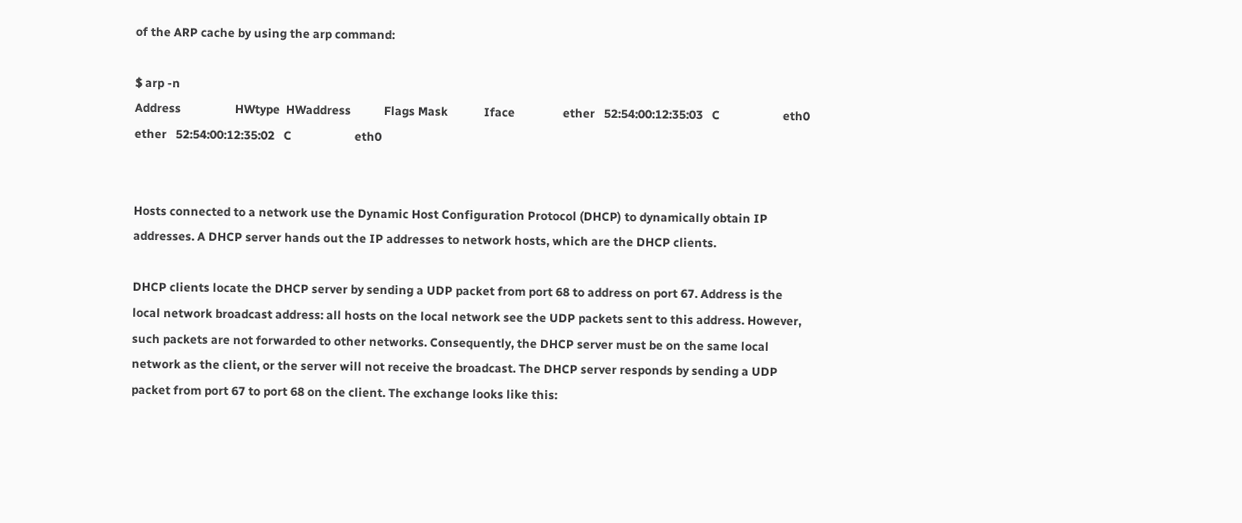of the ARP cache by using the arp command:

$ arp -n
Address                  HWtype  HWaddress           Flags Mask            Iface                ether   52:54:00:12:35:03   C                     eth0                ether   52:54:00:12:35:02   C                     eth0


Hosts connected to a network use the Dynamic Host Configuration Protocol (DHCP) to dynamically obtain IP addresses. A DHCP server hands out the IP addresses to network hosts, which are the DHCP clients.

DHCP clients locate the DHCP server by sending a UDP packet from port 68 to address on port 67. Address is the local network broadcast address: all hosts on the local network see the UDP packets sent to this address. However, such packets are not forwarded to other networks. Consequently, the DHCP server must be on the same local network as the client, or the server will not receive the broadcast. The DHCP server responds by sending a UDP packet from port 67 to port 68 on the client. The exchange looks like this: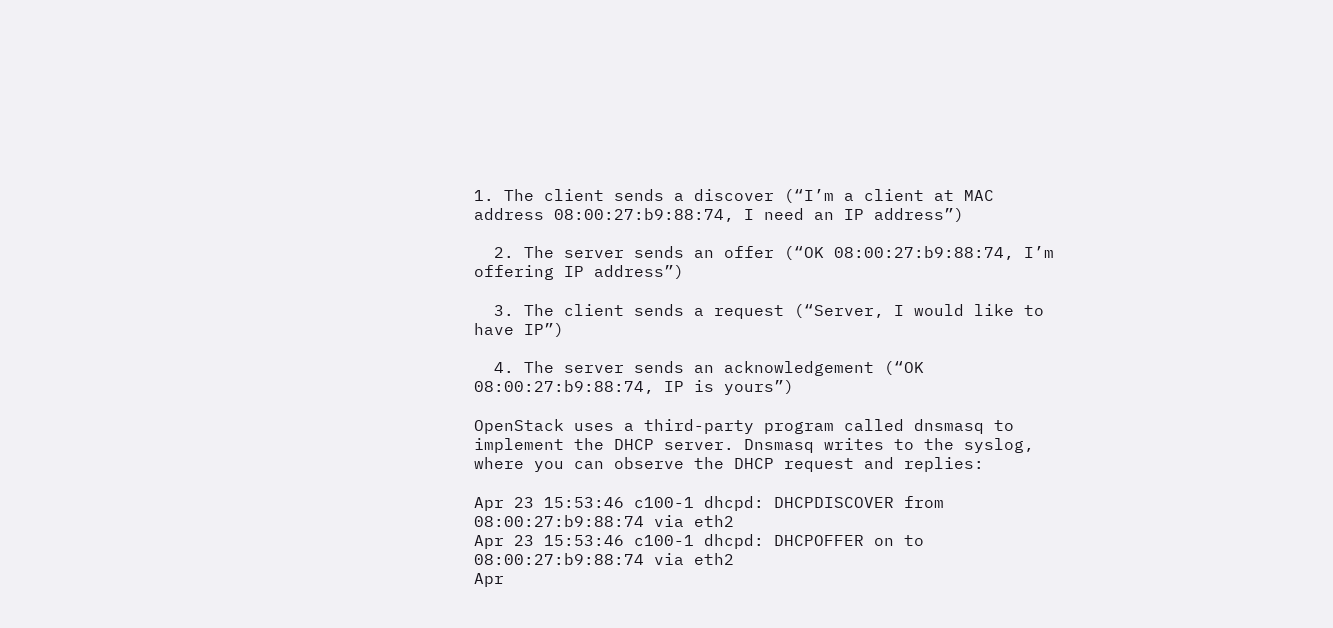1. The client sends a discover (“I’m a client at MAC address 08:00:27:b9:88:74, I need an IP address”)

  2. The server sends an offer (“OK 08:00:27:b9:88:74, I’m offering IP address”)

  3. The client sends a request (“Server, I would like to have IP”)

  4. The server sends an acknowledgement (“OK 08:00:27:b9:88:74, IP is yours”)

OpenStack uses a third-party program called dnsmasq to implement the DHCP server. Dnsmasq writes to the syslog, where you can observe the DHCP request and replies:

Apr 23 15:53:46 c100-1 dhcpd: DHCPDISCOVER from 08:00:27:b9:88:74 via eth2
Apr 23 15:53:46 c100-1 dhcpd: DHCPOFFER on to 08:00:27:b9:88:74 via eth2
Apr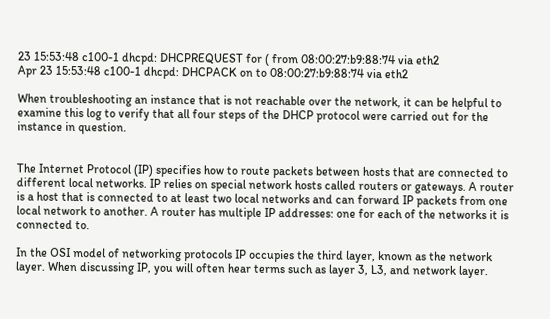23 15:53:48 c100-1 dhcpd: DHCPREQUEST for ( from 08:00:27:b9:88:74 via eth2
Apr 23 15:53:48 c100-1 dhcpd: DHCPACK on to 08:00:27:b9:88:74 via eth2

When troubleshooting an instance that is not reachable over the network, it can be helpful to examine this log to verify that all four steps of the DHCP protocol were carried out for the instance in question.


The Internet Protocol (IP) specifies how to route packets between hosts that are connected to different local networks. IP relies on special network hosts called routers or gateways. A router is a host that is connected to at least two local networks and can forward IP packets from one local network to another. A router has multiple IP addresses: one for each of the networks it is connected to.

In the OSI model of networking protocols IP occupies the third layer, known as the network layer. When discussing IP, you will often hear terms such as layer 3, L3, and network layer.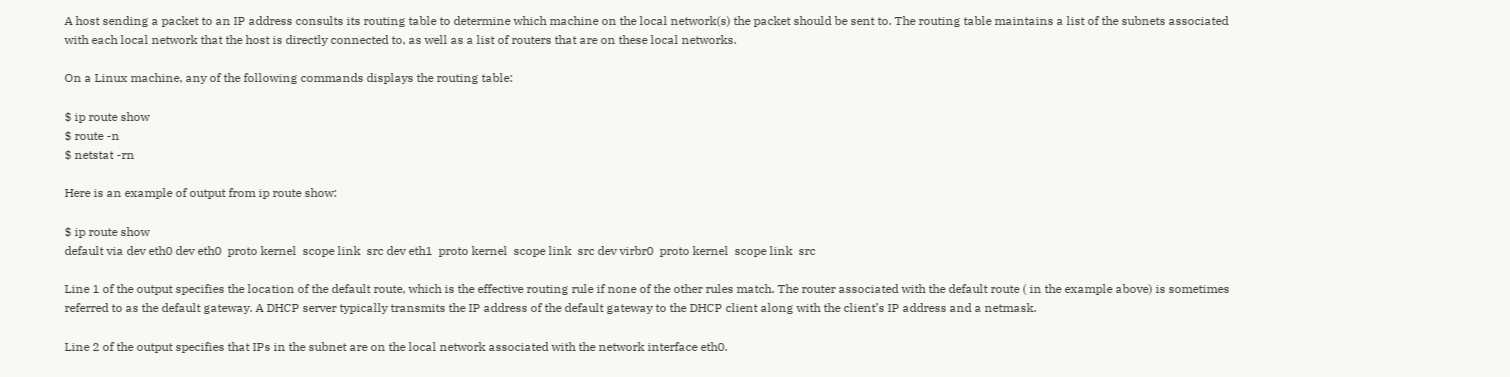A host sending a packet to an IP address consults its routing table to determine which machine on the local network(s) the packet should be sent to. The routing table maintains a list of the subnets associated with each local network that the host is directly connected to, as well as a list of routers that are on these local networks.

On a Linux machine, any of the following commands displays the routing table:

$ ip route show
$ route -n
$ netstat -rn

Here is an example of output from ip route show:

$ ip route show
default via dev eth0 dev eth0  proto kernel  scope link  src dev eth1  proto kernel  scope link  src dev virbr0  proto kernel  scope link  src

Line 1 of the output specifies the location of the default route, which is the effective routing rule if none of the other rules match. The router associated with the default route ( in the example above) is sometimes referred to as the default gateway. A DHCP server typically transmits the IP address of the default gateway to the DHCP client along with the client’s IP address and a netmask.

Line 2 of the output specifies that IPs in the subnet are on the local network associated with the network interface eth0.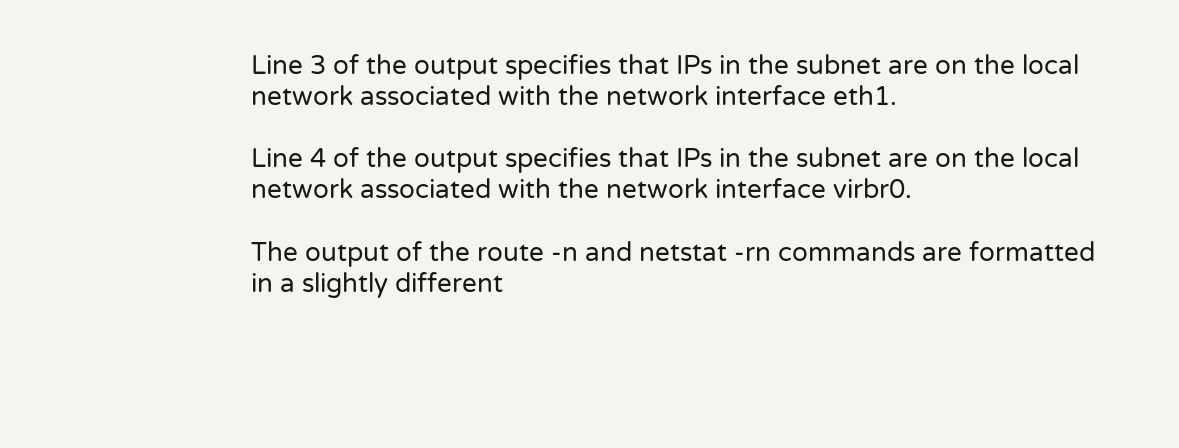Line 3 of the output specifies that IPs in the subnet are on the local network associated with the network interface eth1.

Line 4 of the output specifies that IPs in the subnet are on the local network associated with the network interface virbr0.

The output of the route -n and netstat -rn commands are formatted in a slightly different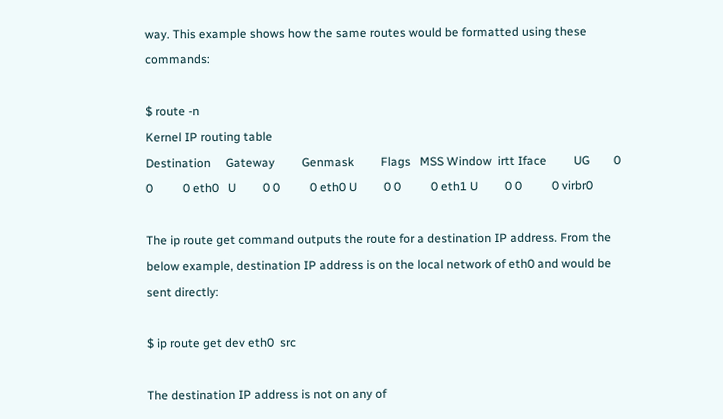way. This example shows how the same routes would be formatted using these commands:

$ route -n
Kernel IP routing table
Destination     Gateway         Genmask         Flags   MSS Window  irtt Iface         UG        0 0          0 eth0   U         0 0          0 eth0 U         0 0          0 eth1 U         0 0          0 virbr0

The ip route get command outputs the route for a destination IP address. From the below example, destination IP address is on the local network of eth0 and would be sent directly:

$ ip route get dev eth0  src

The destination IP address is not on any of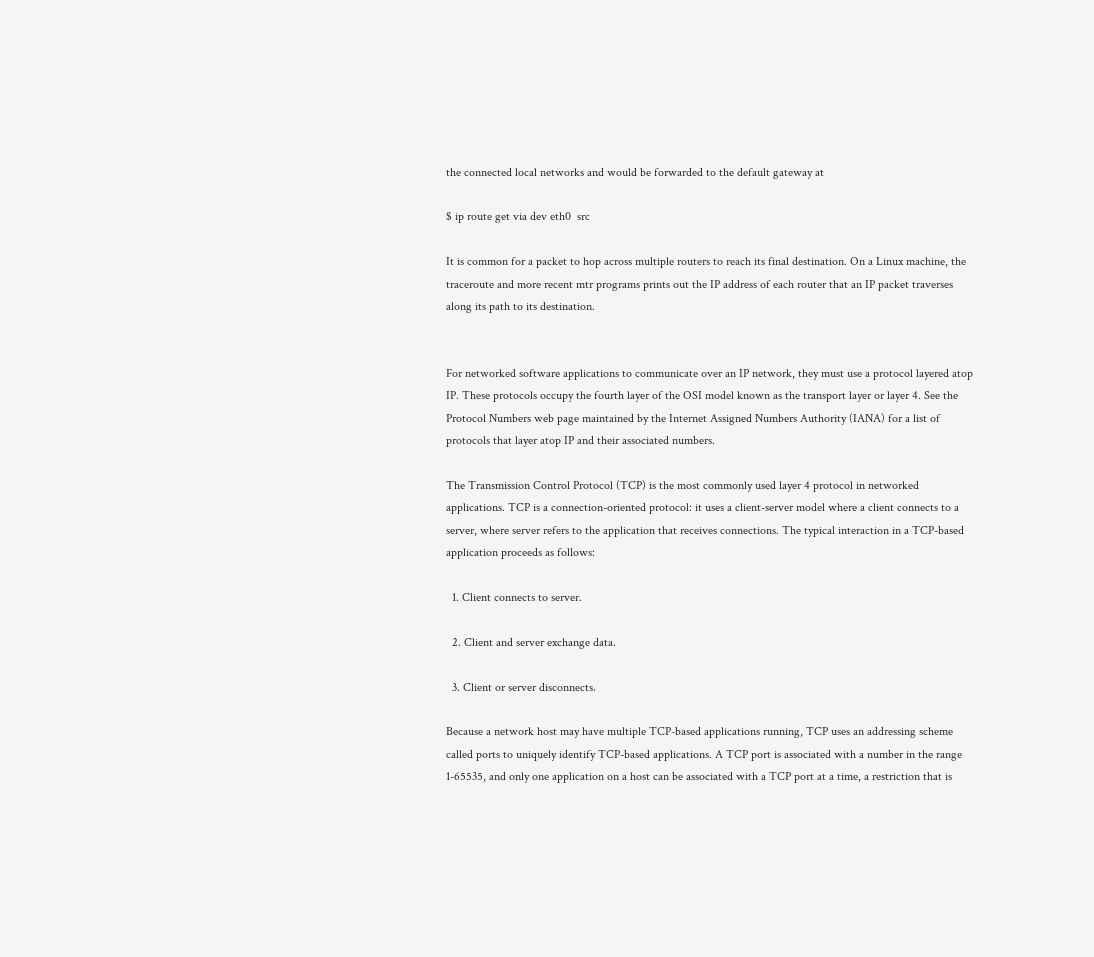the connected local networks and would be forwarded to the default gateway at

$ ip route get via dev eth0  src

It is common for a packet to hop across multiple routers to reach its final destination. On a Linux machine, the traceroute and more recent mtr programs prints out the IP address of each router that an IP packet traverses along its path to its destination.


For networked software applications to communicate over an IP network, they must use a protocol layered atop IP. These protocols occupy the fourth layer of the OSI model known as the transport layer or layer 4. See the Protocol Numbers web page maintained by the Internet Assigned Numbers Authority (IANA) for a list of protocols that layer atop IP and their associated numbers.

The Transmission Control Protocol (TCP) is the most commonly used layer 4 protocol in networked applications. TCP is a connection-oriented protocol: it uses a client-server model where a client connects to a server, where server refers to the application that receives connections. The typical interaction in a TCP-based application proceeds as follows:

  1. Client connects to server.

  2. Client and server exchange data.

  3. Client or server disconnects.

Because a network host may have multiple TCP-based applications running, TCP uses an addressing scheme called ports to uniquely identify TCP-based applications. A TCP port is associated with a number in the range 1-65535, and only one application on a host can be associated with a TCP port at a time, a restriction that is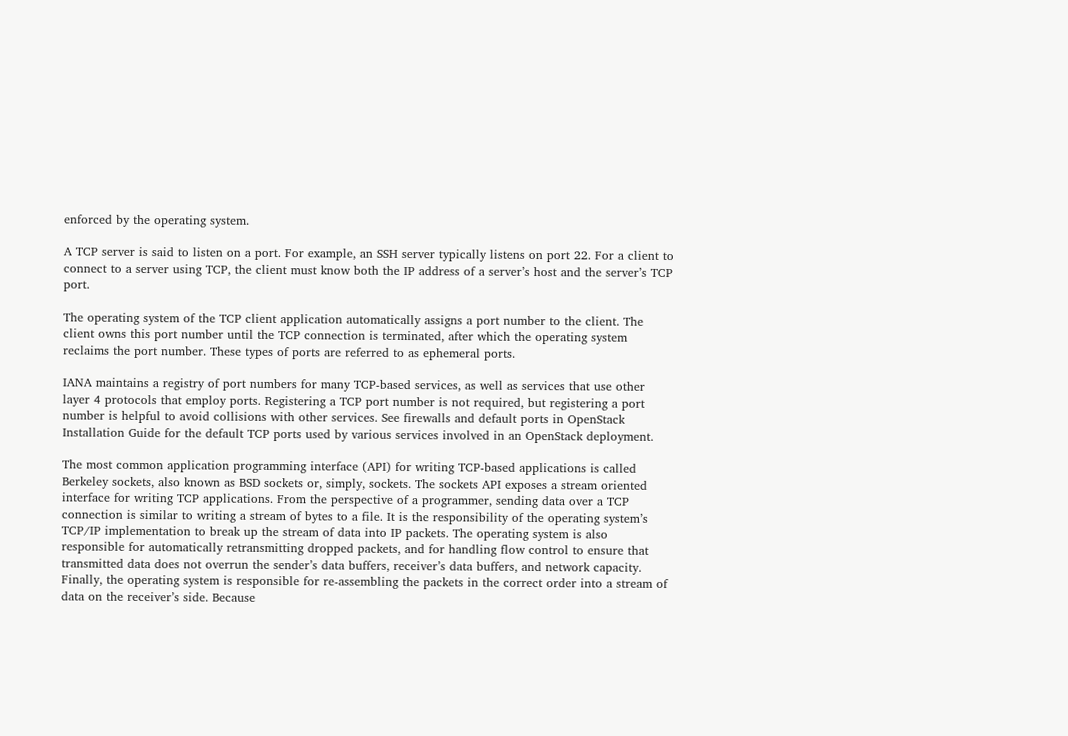enforced by the operating system.

A TCP server is said to listen on a port. For example, an SSH server typically listens on port 22. For a client to connect to a server using TCP, the client must know both the IP address of a server’s host and the server’s TCP port.

The operating system of the TCP client application automatically assigns a port number to the client. The client owns this port number until the TCP connection is terminated, after which the operating system reclaims the port number. These types of ports are referred to as ephemeral ports.

IANA maintains a registry of port numbers for many TCP-based services, as well as services that use other layer 4 protocols that employ ports. Registering a TCP port number is not required, but registering a port number is helpful to avoid collisions with other services. See firewalls and default ports in OpenStack Installation Guide for the default TCP ports used by various services involved in an OpenStack deployment.

The most common application programming interface (API) for writing TCP-based applications is called Berkeley sockets, also known as BSD sockets or, simply, sockets. The sockets API exposes a stream oriented interface for writing TCP applications. From the perspective of a programmer, sending data over a TCP connection is similar to writing a stream of bytes to a file. It is the responsibility of the operating system’s TCP/IP implementation to break up the stream of data into IP packets. The operating system is also responsible for automatically retransmitting dropped packets, and for handling flow control to ensure that transmitted data does not overrun the sender’s data buffers, receiver’s data buffers, and network capacity. Finally, the operating system is responsible for re-assembling the packets in the correct order into a stream of data on the receiver’s side. Because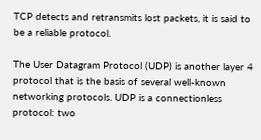TCP detects and retransmits lost packets, it is said to be a reliable protocol.

The User Datagram Protocol (UDP) is another layer 4 protocol that is the basis of several well-known networking protocols. UDP is a connectionless protocol: two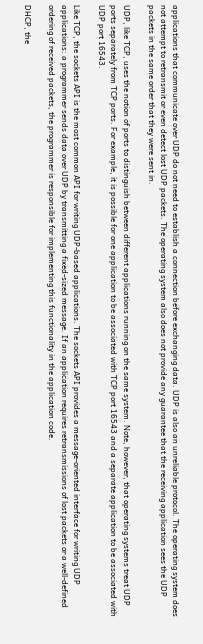applications that communicate over UDP do not need to establish a connection before exchanging data. UDP is also an unreliable protocol. The operating system does not attempt to retransmit or even detect lost UDP packets. The operating system also does not provide any guarantee that the receiving application sees the UDP packets in the same order that they were sent in.

UDP, like TCP, uses the notion of ports to distinguish between different applications running on the same system. Note, however, that operating systems treat UDP ports separately from TCP ports. For example, it is possible for one application to be associated with TCP port 16543 and a separate application to be associated with UDP port 16543.

Like TCP, the sockets API is the most common API for writing UDP-based applications. The sockets API provides a message-oriented interface for writing UDP applications: a programmer sends data over UDP by transmitting a fixed-sized message. If an application requires retransmissions of lost packets or a well-defined ordering of received packets, the programmer is responsible for implementing this functionality in the application code.

DHCP, the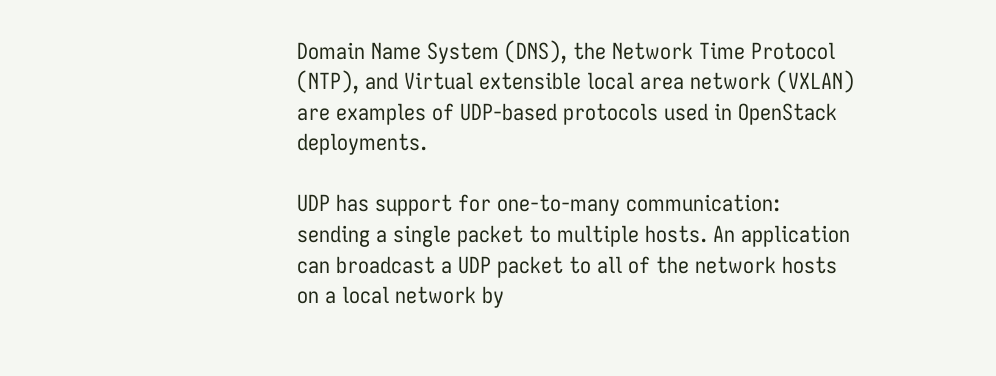Domain Name System (DNS), the Network Time Protocol (NTP), and Virtual extensible local area network (VXLAN) are examples of UDP-based protocols used in OpenStack deployments.

UDP has support for one-to-many communication: sending a single packet to multiple hosts. An application can broadcast a UDP packet to all of the network hosts on a local network by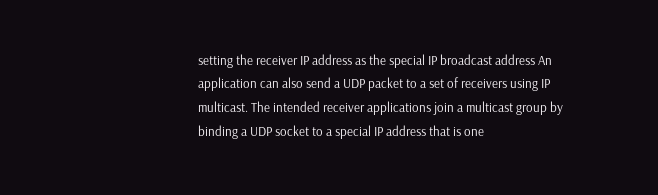setting the receiver IP address as the special IP broadcast address An application can also send a UDP packet to a set of receivers using IP multicast. The intended receiver applications join a multicast group by binding a UDP socket to a special IP address that is one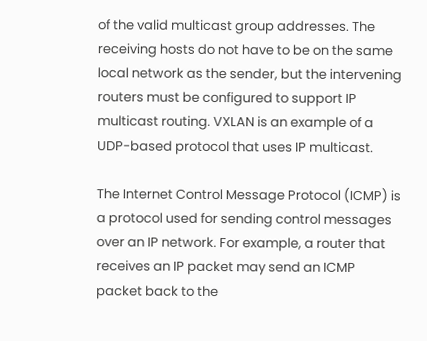of the valid multicast group addresses. The receiving hosts do not have to be on the same local network as the sender, but the intervening routers must be configured to support IP multicast routing. VXLAN is an example of a UDP-based protocol that uses IP multicast.

The Internet Control Message Protocol (ICMP) is a protocol used for sending control messages over an IP network. For example, a router that receives an IP packet may send an ICMP packet back to the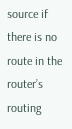source if there is no route in the router’s routing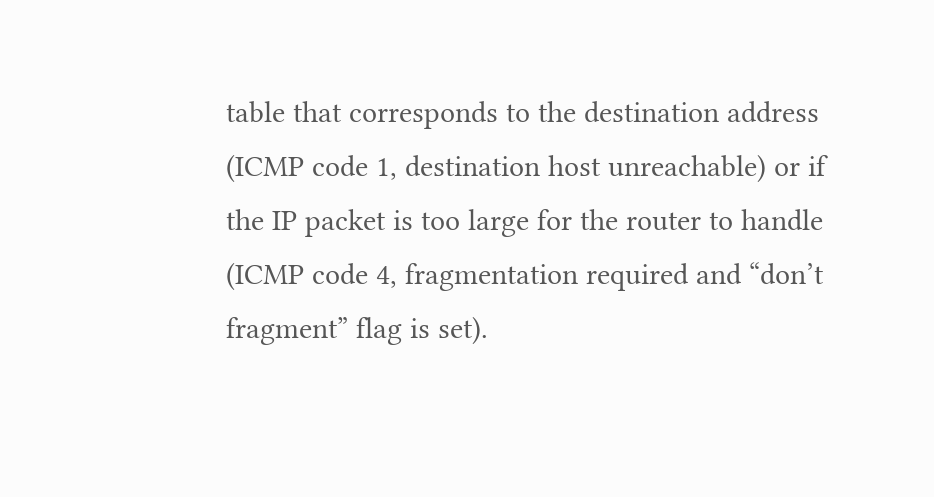table that corresponds to the destination address (ICMP code 1, destination host unreachable) or if the IP packet is too large for the router to handle (ICMP code 4, fragmentation required and “don’t fragment” flag is set).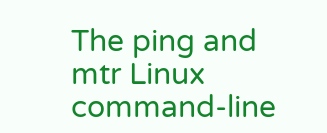The ping and mtr Linux command-line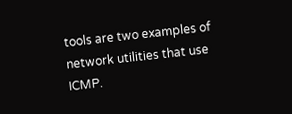tools are two examples of network utilities that use ICMP.